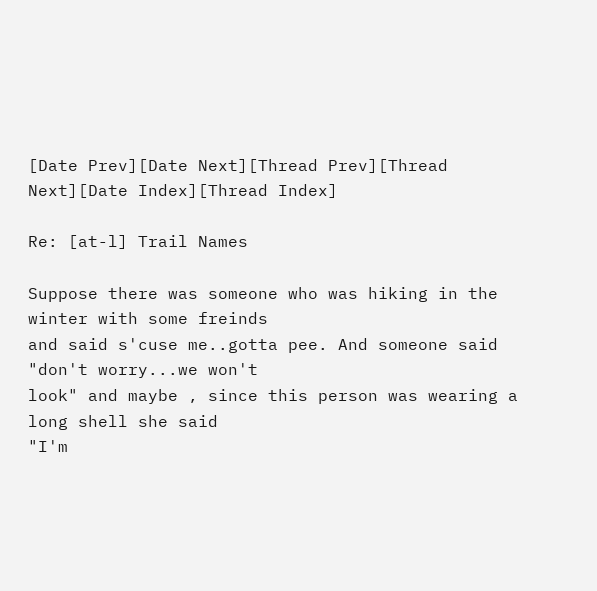[Date Prev][Date Next][Thread Prev][Thread Next][Date Index][Thread Index]

Re: [at-l] Trail Names

Suppose there was someone who was hiking in the winter with some freinds
and said s'cuse me..gotta pee. And someone said "don't worry...we won't
look" and maybe , since this person was wearing a long shell she said
"I'm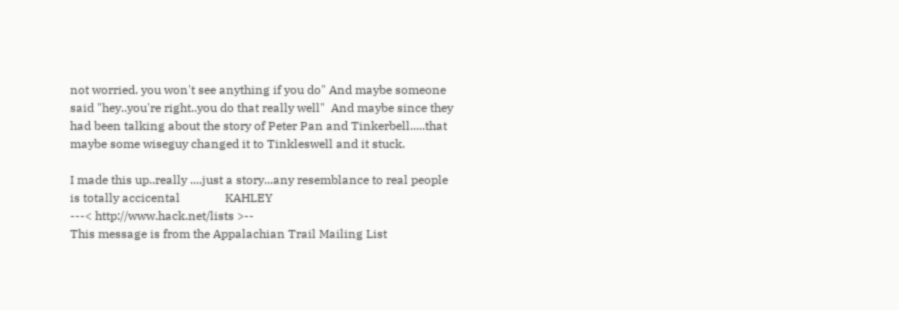not worried. you won't see anything if you do" And maybe someone
said "hey..you're right..you do that really well"  And maybe since they
had been talking about the story of Peter Pan and Tinkerbell.....that
maybe some wiseguy changed it to Tinkleswell and it stuck.

I made this up..really ....just a story...any resemblance to real people
is totally accicental               KAHLEY
---< http://www.hack.net/lists >--
This message is from the Appalachian Trail Mailing List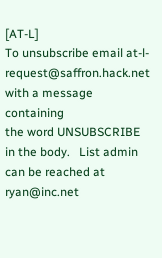[AT-L]
To unsubscribe email at-l-request@saffron.hack.net with a message containing
the word UNSUBSCRIBE in the body.   List admin can be reached at ryan@inc.net